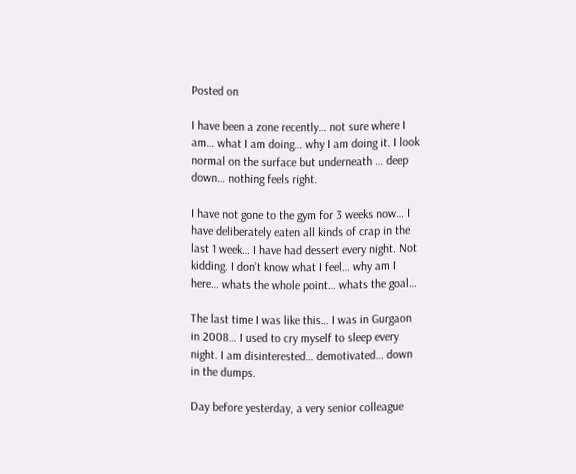Posted on

I have been a zone recently… not sure where I am… what I am doing… why I am doing it. I look normal on the surface but underneath … deep down… nothing feels right.

I have not gone to the gym for 3 weeks now… I have deliberately eaten all kinds of crap in the last 1 week… I have had dessert every night. Not kidding. I don’t know what I feel… why am I here… whats the whole point… whats the goal…

The last time I was like this… I was in Gurgaon in 2008… I used to cry myself to sleep every night. I am disinterested… demotivated… down in the dumps.

Day before yesterday, a very senior colleague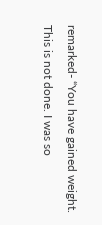remarked- “You have gained weight. This is not done. I was so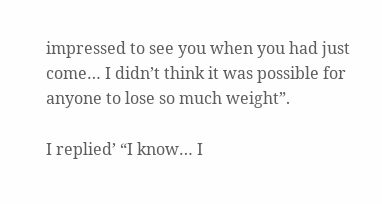impressed to see you when you had just come… I didn’t think it was possible for anyone to lose so much weight”.

I replied’ “I know… I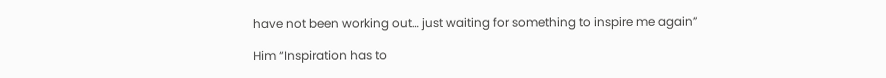have not been working out… just waiting for something to inspire me again”

Him “Inspiration has to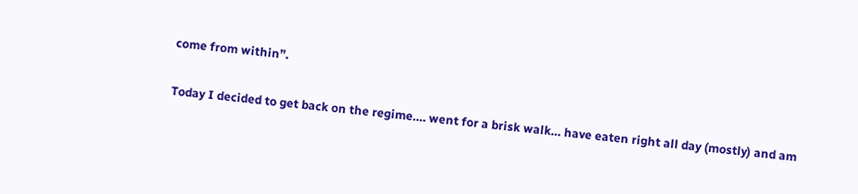come from within”.

Today I decided to get back on the regime…. went for a brisk walk… have eaten right all day (mostly) and am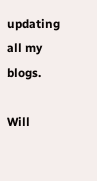updating all my blogs.

Will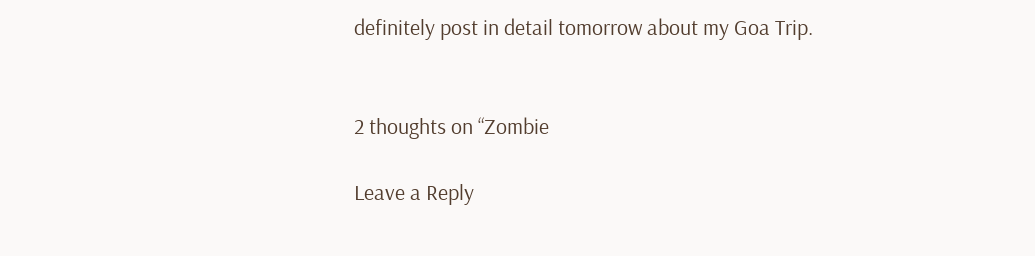definitely post in detail tomorrow about my Goa Trip.


2 thoughts on “Zombie

Leave a Reply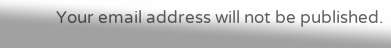Your email address will not be published.